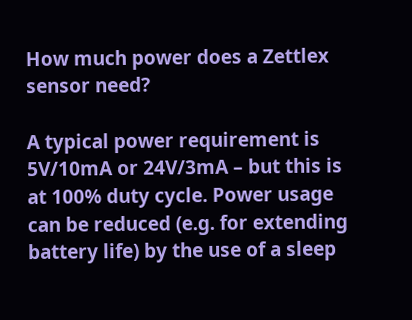How much power does a Zettlex sensor need?

A typical power requirement is 5V/10mA or 24V/3mA – but this is at 100% duty cycle. Power usage can be reduced (e.g. for extending battery life) by the use of a sleep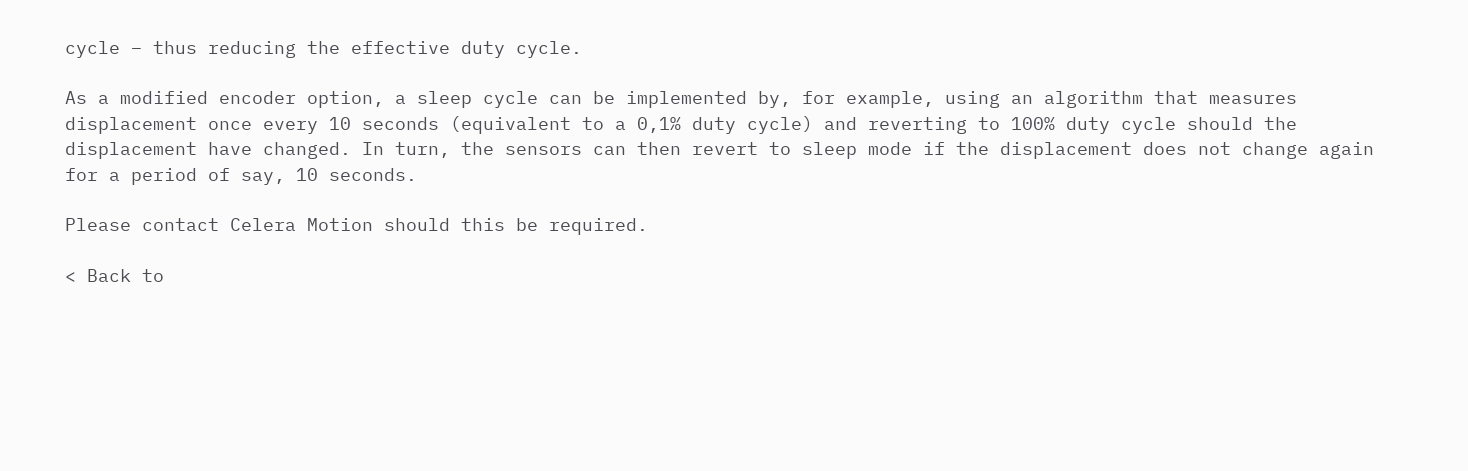cycle – thus reducing the effective duty cycle.

As a modified encoder option, a sleep cycle can be implemented by, for example, using an algorithm that measures displacement once every 10 seconds (equivalent to a 0,1% duty cycle) and reverting to 100% duty cycle should the displacement have changed. In turn, the sensors can then revert to sleep mode if the displacement does not change again for a period of say, 10 seconds.

Please contact Celera Motion should this be required.

< Back to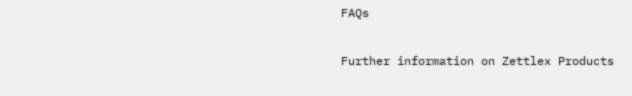FAQs

Further information on Zettlex Products